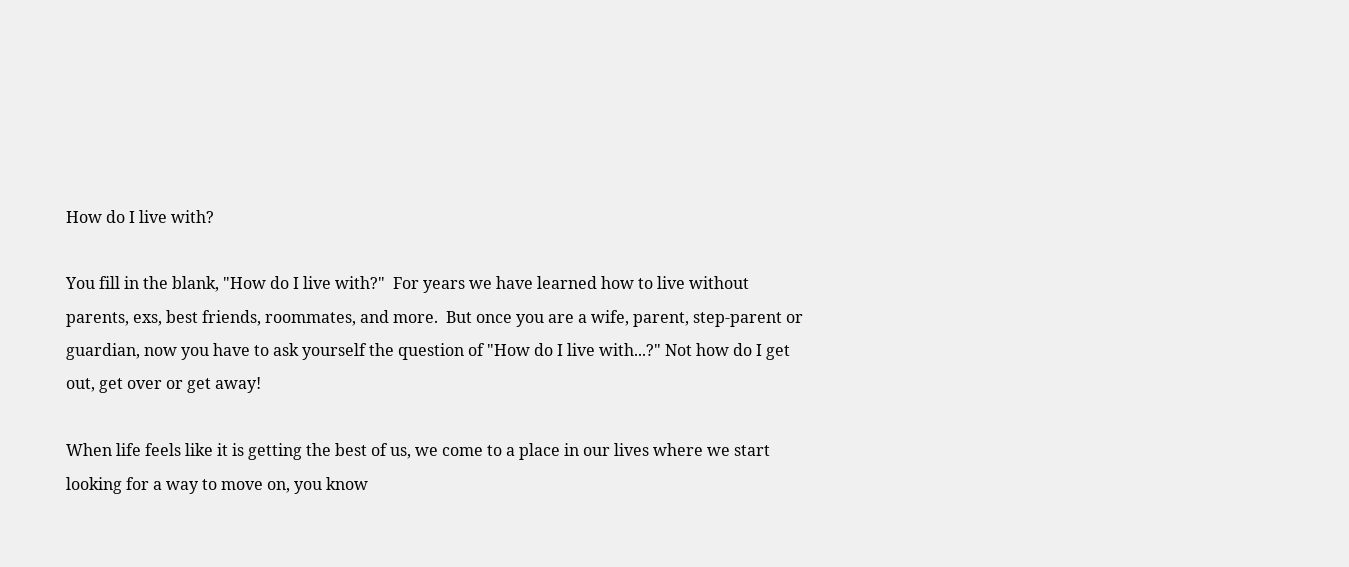How do I live with?

You fill in the blank, "How do I live with?"  For years we have learned how to live without parents, exs, best friends, roommates, and more.  But once you are a wife, parent, step-parent or guardian, now you have to ask yourself the question of "How do I live with...?" Not how do I get out, get over or get away!

When life feels like it is getting the best of us, we come to a place in our lives where we start looking for a way to move on, you know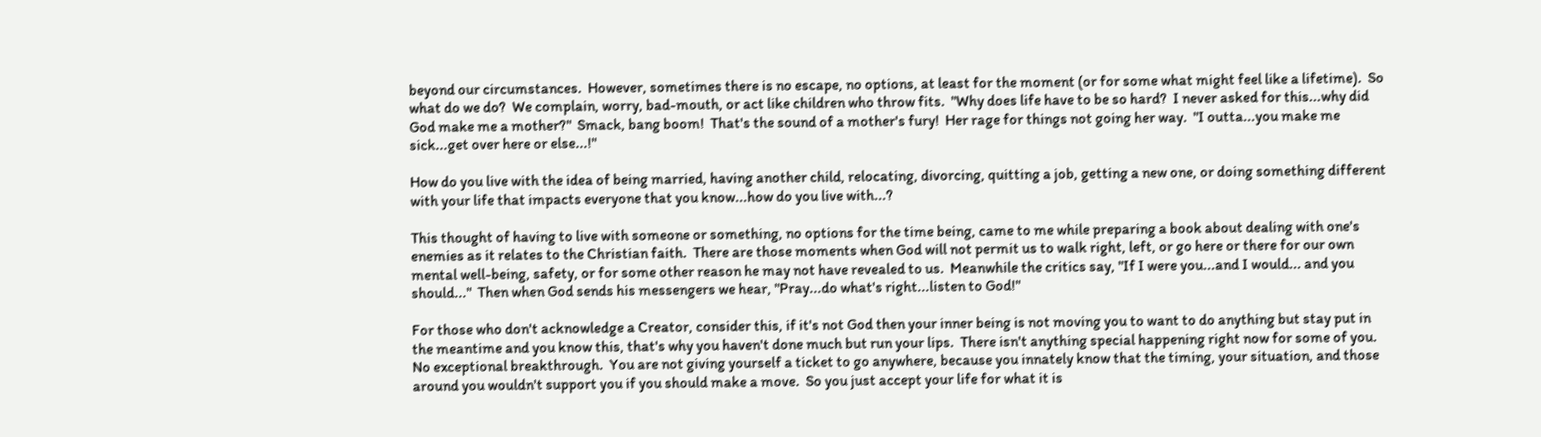beyond our circumstances.  However, sometimes there is no escape, no options, at least for the moment (or for some what might feel like a lifetime).  So what do we do?  We complain, worry, bad-mouth, or act like children who throw fits.  "Why does life have to be so hard?  I never asked for this...why did God make me a mother?"  Smack, bang boom!  That's the sound of a mother's fury!  Her rage for things not going her way.  "I outta...you make me sick...get over here or else...!"

How do you live with the idea of being married, having another child, relocating, divorcing, quitting a job, getting a new one, or doing something different with your life that impacts everyone that you know...how do you live with...?

This thought of having to live with someone or something, no options for the time being, came to me while preparing a book about dealing with one's enemies as it relates to the Christian faith.  There are those moments when God will not permit us to walk right, left, or go here or there for our own mental well-being, safety, or for some other reason he may not have revealed to us.  Meanwhile the critics say, "If I were you...and I would... and you should..."  Then when God sends his messengers we hear, "Pray...do what's right...listen to God!"

For those who don't acknowledge a Creator, consider this, if it's not God then your inner being is not moving you to want to do anything but stay put in the meantime and you know this, that's why you haven't done much but run your lips.  There isn't anything special happening right now for some of you.  No exceptional breakthrough.  You are not giving yourself a ticket to go anywhere, because you innately know that the timing, your situation, and those around you wouldn't support you if you should make a move.  So you just accept your life for what it is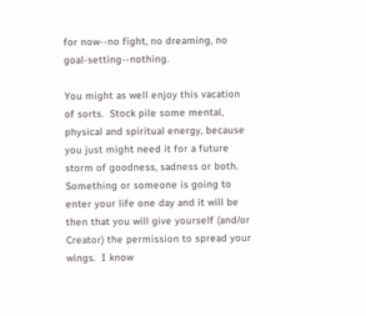for now--no fight, no dreaming, no goal-setting--nothing.

You might as well enjoy this vacation of sorts.  Stock pile some mental, physical and spiritual energy, because you just might need it for a future storm of goodness, sadness or both.  Something or someone is going to enter your life one day and it will be then that you will give yourself (and/or Creator) the permission to spread your wings.  I know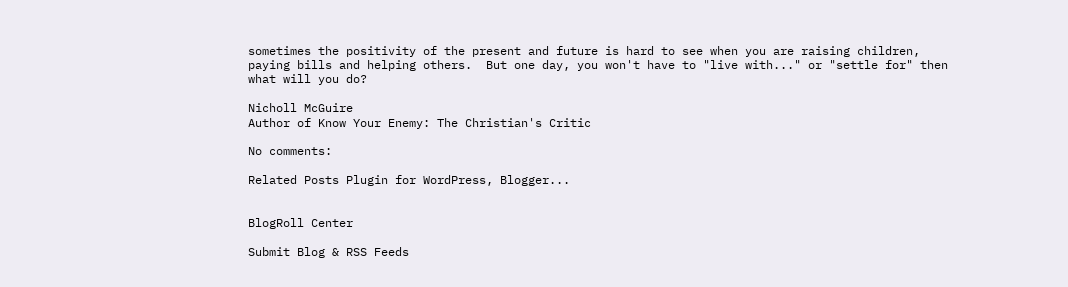sometimes the positivity of the present and future is hard to see when you are raising children, paying bills and helping others.  But one day, you won't have to "live with..." or "settle for" then what will you do?

Nicholl McGuire
Author of Know Your Enemy: The Christian's Critic

No comments:

Related Posts Plugin for WordPress, Blogger...


BlogRoll Center

Submit Blog & RSS Feeds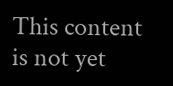This content is not yet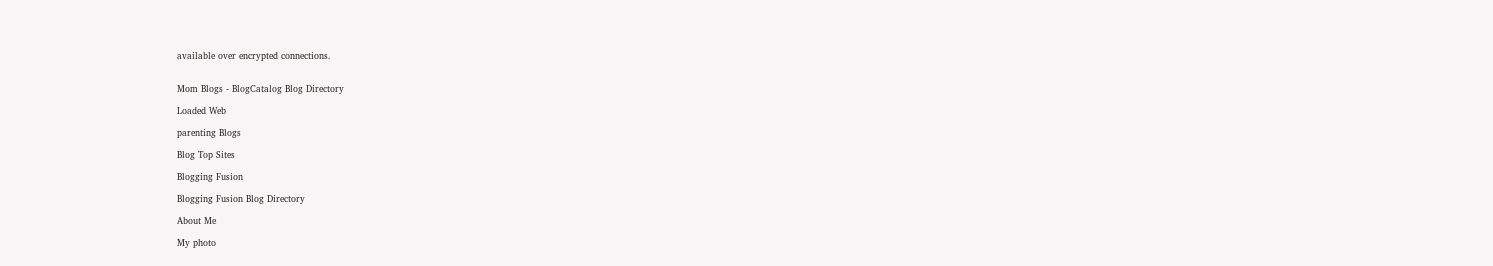available over encrypted connections.


Mom Blogs - BlogCatalog Blog Directory

Loaded Web

parenting Blogs

Blog Top Sites

Blogging Fusion

Blogging Fusion Blog Directory

About Me

My photo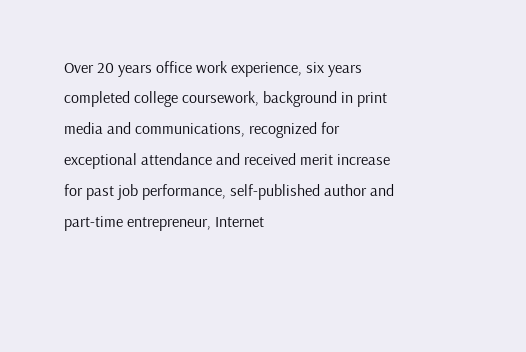Over 20 years office work experience, six years completed college coursework, background in print media and communications, recognized for exceptional attendance and received merit increase for past job performance, self-published author and part-time entrepreneur, Internet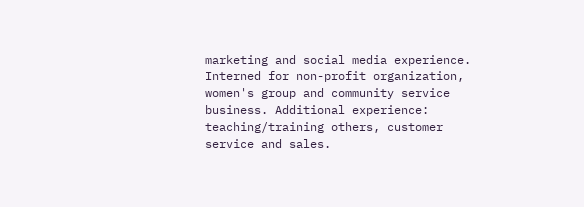marketing and social media experience. Interned for non-profit organization, women's group and community service business. Additional experience: teaching/training others, customer service and sales.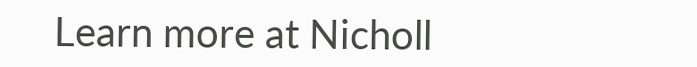Learn more at Nicholl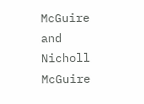McGuire and Nicholl McGuire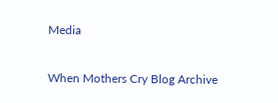Media

When Mothers Cry Blog Archive